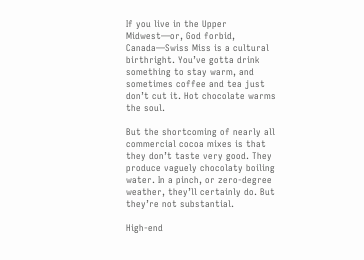If you live in the Upper Midwest—or, God forbid, Canada—Swiss Miss is a cultural birthright. You’ve gotta drink something to stay warm, and sometimes coffee and tea just don’t cut it. Hot chocolate warms the soul.

But the shortcoming of nearly all commercial cocoa mixes is that they don’t taste very good. They produce vaguely chocolaty boiling water. In a pinch, or zero-degree weather, they’ll certainly do. But they’re not substantial.

High-end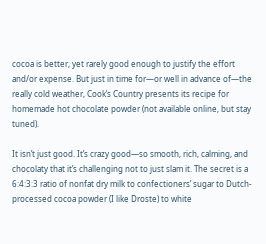cocoa is better, yet rarely good enough to justify the effort and/or expense. But just in time for—or well in advance of—the really cold weather, Cook’s Country presents its recipe for homemade hot chocolate powder (not available online, but stay tuned).

It isn’t just good. It’s crazy good—so smooth, rich, calming, and chocolaty that it’s challenging not to just slam it. The secret is a 6:4:3:3 ratio of nonfat dry milk to confectioners’ sugar to Dutch-processed cocoa powder (I like Droste) to white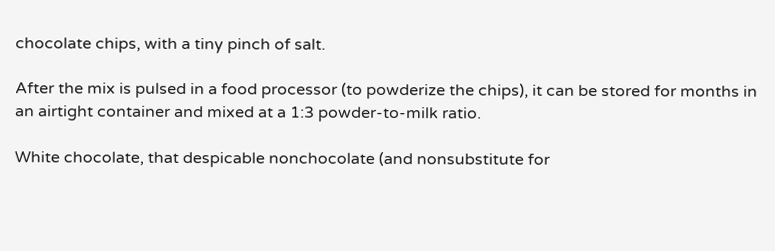chocolate chips, with a tiny pinch of salt.

After the mix is pulsed in a food processor (to powderize the chips), it can be stored for months in an airtight container and mixed at a 1:3 powder-to-milk ratio.

White chocolate, that despicable nonchocolate (and nonsubstitute for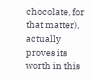chocolate, for that matter), actually proves its worth in this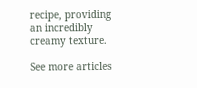recipe, providing an incredibly creamy texture.

See more articles